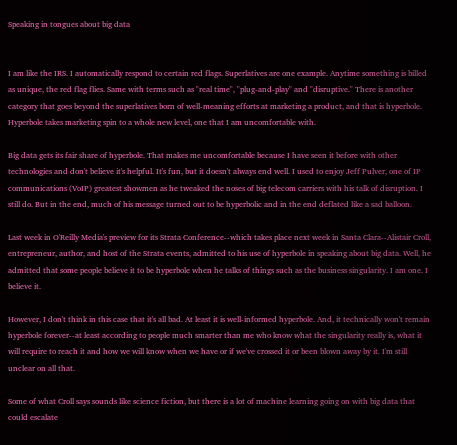Speaking in tongues about big data


I am like the IRS. I automatically respond to certain red flags. Superlatives are one example. Anytime something is billed as unique, the red flag flies. Same with terms such as "real time", "plug-and-play" and "disruptive." There is another category that goes beyond the superlatives born of well-meaning efforts at marketing a product, and that is hyperbole. Hyperbole takes marketing spin to a whole new level, one that I am uncomfortable with.

Big data gets its fair share of hyperbole. That makes me uncomfortable because I have seen it before with other technologies and don't believe it's helpful. It's fun, but it doesn't always end well. I used to enjoy Jeff Pulver, one of IP communications (VoIP) greatest showmen as he tweaked the noses of big telecom carriers with his talk of disruption. I still do. But in the end, much of his message turned out to be hyperbolic and in the end deflated like a sad balloon.

Last week in O'Reilly Media's preview for its Strata Conference--which takes place next week in Santa Clara--Alistair Croll, entrepreneur, author, and host of the Strata events, admitted to his use of hyperbole in speaking about big data. Well, he admitted that some people believe it to be hyperbole when he talks of things such as the business singularity. I am one. I believe it.

However, I don't think in this case that it's all bad. At least it is well-informed hyperbole. And, it technically won't remain hyperbole forever--at least according to people much smarter than me who know what the singularity really is, what it will require to reach it and how we will know when we have or if we've crossed it or been blown away by it. I'm still unclear on all that.

Some of what Croll says sounds like science fiction, but there is a lot of machine learning going on with big data that could escalate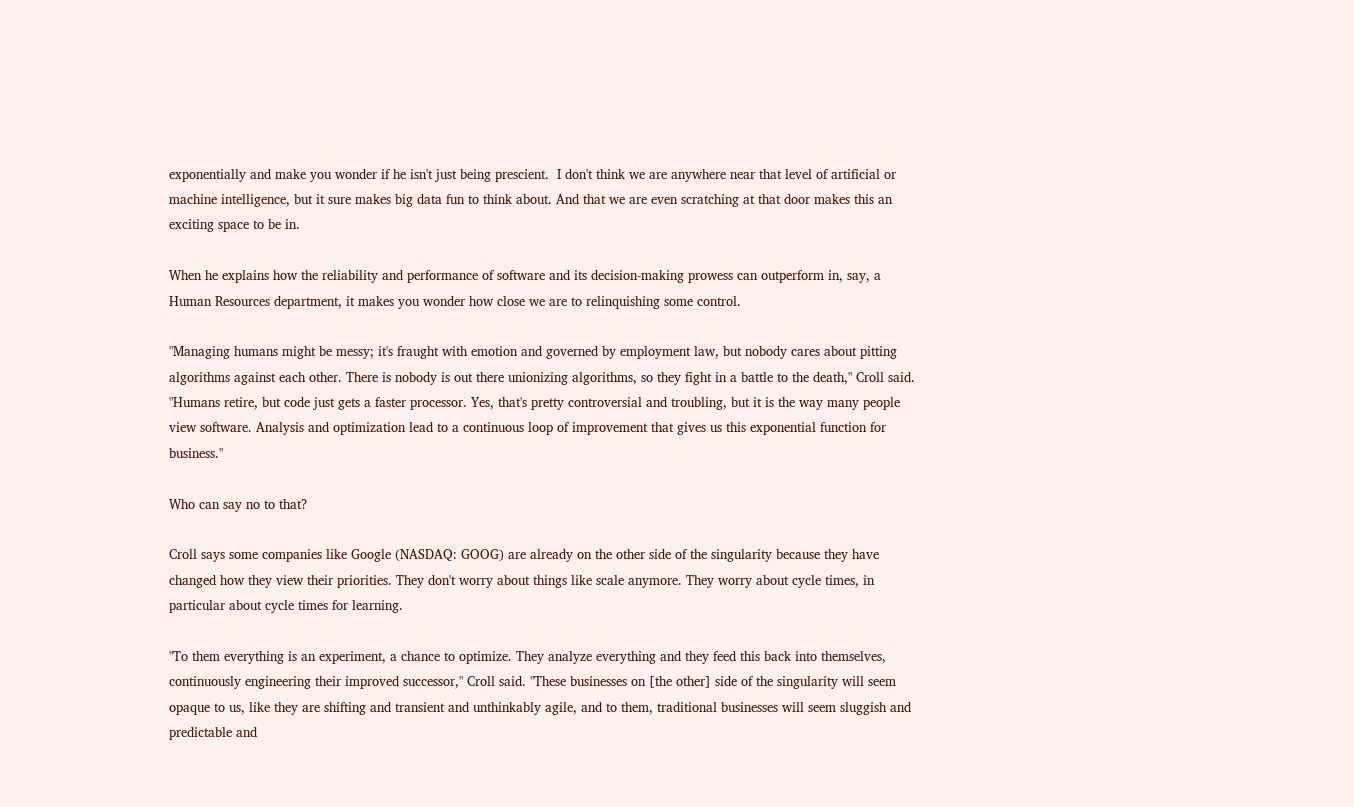exponentially and make you wonder if he isn't just being prescient.  I don't think we are anywhere near that level of artificial or machine intelligence, but it sure makes big data fun to think about. And that we are even scratching at that door makes this an exciting space to be in.

When he explains how the reliability and performance of software and its decision-making prowess can outperform in, say, a Human Resources department, it makes you wonder how close we are to relinquishing some control.

"Managing humans might be messy; it's fraught with emotion and governed by employment law, but nobody cares about pitting algorithms against each other. There is nobody is out there unionizing algorithms, so they fight in a battle to the death," Croll said. "Humans retire, but code just gets a faster processor. Yes, that's pretty controversial and troubling, but it is the way many people view software. Analysis and optimization lead to a continuous loop of improvement that gives us this exponential function for business."

Who can say no to that?

Croll says some companies like Google (NASDAQ: GOOG) are already on the other side of the singularity because they have changed how they view their priorities. They don't worry about things like scale anymore. They worry about cycle times, in particular about cycle times for learning.

"To them everything is an experiment, a chance to optimize. They analyze everything and they feed this back into themselves, continuously engineering their improved successor," Croll said. "These businesses on [the other] side of the singularity will seem opaque to us, like they are shifting and transient and unthinkably agile, and to them, traditional businesses will seem sluggish and predictable and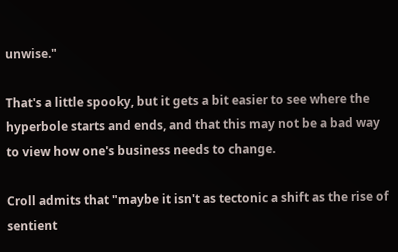unwise."

That's a little spooky, but it gets a bit easier to see where the hyperbole starts and ends, and that this may not be a bad way to view how one's business needs to change.

Croll admits that "maybe it isn't as tectonic a shift as the rise of sentient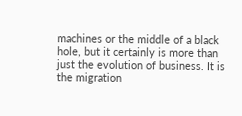machines or the middle of a black hole, but it certainly is more than just the evolution of business. It is the migration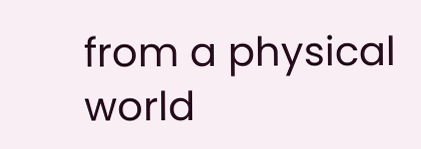from a physical world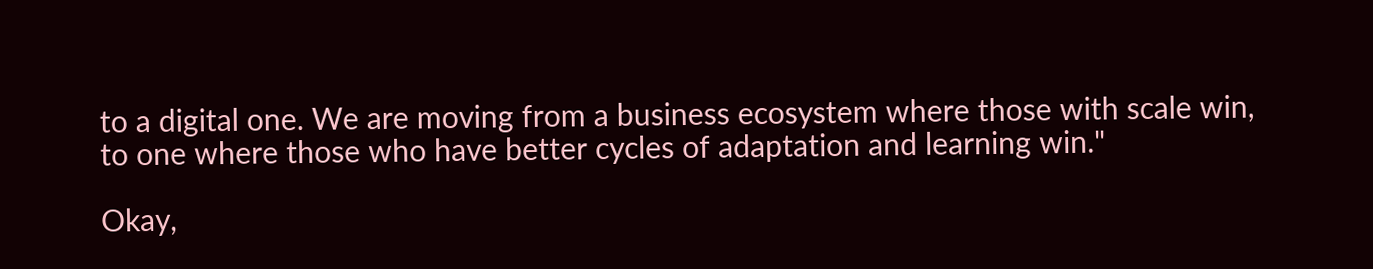to a digital one. We are moving from a business ecosystem where those with scale win, to one where those who have better cycles of adaptation and learning win."

Okay,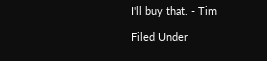I'll buy that. - Tim

Filed Under